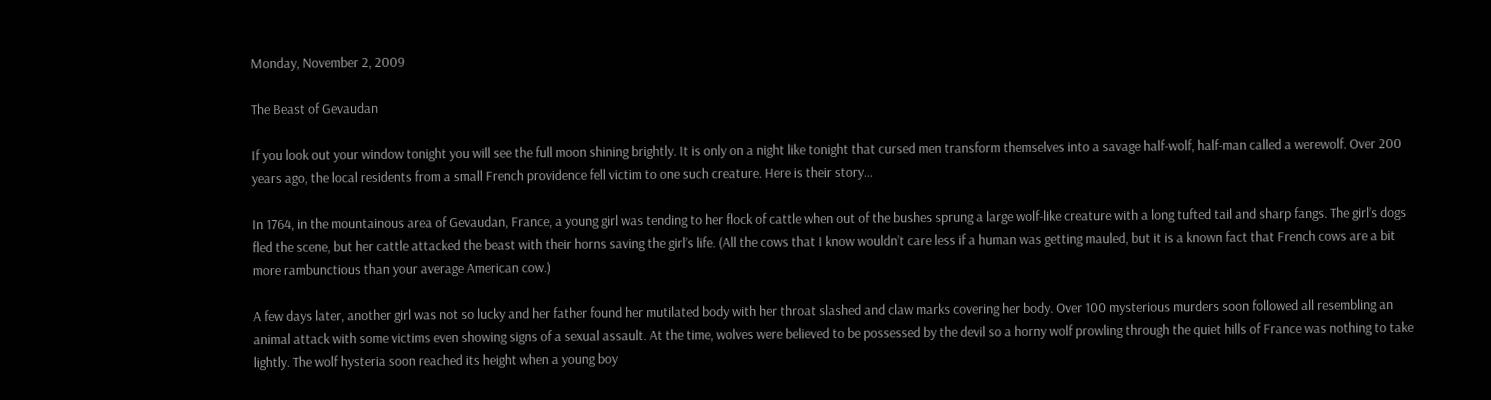Monday, November 2, 2009

The Beast of Gevaudan

If you look out your window tonight you will see the full moon shining brightly. It is only on a night like tonight that cursed men transform themselves into a savage half-wolf, half-man called a werewolf. Over 200 years ago, the local residents from a small French providence fell victim to one such creature. Here is their story…

In 1764, in the mountainous area of Gevaudan, France, a young girl was tending to her flock of cattle when out of the bushes sprung a large wolf-like creature with a long tufted tail and sharp fangs. The girl’s dogs fled the scene, but her cattle attacked the beast with their horns saving the girl’s life. (All the cows that I know wouldn’t care less if a human was getting mauled, but it is a known fact that French cows are a bit more rambunctious than your average American cow.)

A few days later, another girl was not so lucky and her father found her mutilated body with her throat slashed and claw marks covering her body. Over 100 mysterious murders soon followed all resembling an animal attack with some victims even showing signs of a sexual assault. At the time, wolves were believed to be possessed by the devil so a horny wolf prowling through the quiet hills of France was nothing to take lightly. The wolf hysteria soon reached its height when a young boy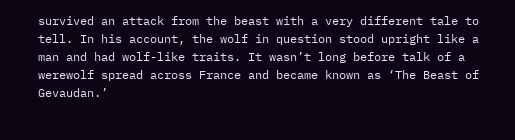survived an attack from the beast with a very different tale to tell. In his account, the wolf in question stood upright like a man and had wolf-like traits. It wasn’t long before talk of a werewolf spread across France and became known as ‘The Beast of Gevaudan.’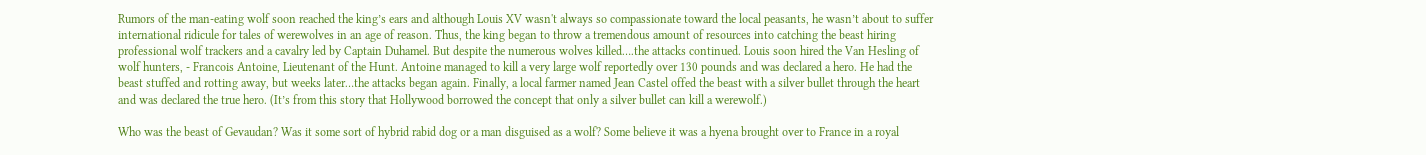Rumors of the man-eating wolf soon reached the king’s ears and although Louis XV wasn't always so compassionate toward the local peasants, he wasn’t about to suffer international ridicule for tales of werewolves in an age of reason. Thus, the king began to throw a tremendous amount of resources into catching the beast hiring professional wolf trackers and a cavalry led by Captain Duhamel. But despite the numerous wolves killed….the attacks continued. Louis soon hired the Van Hesling of wolf hunters, - Francois Antoine, Lieutenant of the Hunt. Antoine managed to kill a very large wolf reportedly over 130 pounds and was declared a hero. He had the beast stuffed and rotting away, but weeks later…the attacks began again. Finally, a local farmer named Jean Castel offed the beast with a silver bullet through the heart and was declared the true hero. (It’s from this story that Hollywood borrowed the concept that only a silver bullet can kill a werewolf.)

Who was the beast of Gevaudan? Was it some sort of hybrid rabid dog or a man disguised as a wolf? Some believe it was a hyena brought over to France in a royal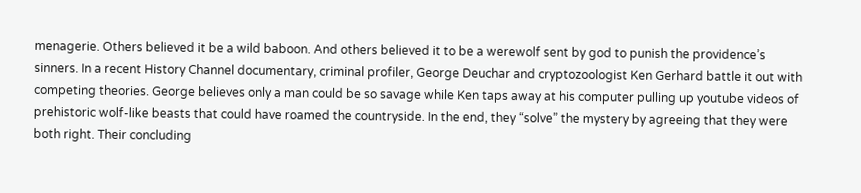menagerie. Others believed it be a wild baboon. And others believed it to be a werewolf sent by god to punish the providence’s sinners. In a recent History Channel documentary, criminal profiler, George Deuchar and cryptozoologist Ken Gerhard battle it out with competing theories. George believes only a man could be so savage while Ken taps away at his computer pulling up youtube videos of prehistoric wolf-like beasts that could have roamed the countryside. In the end, they “solve” the mystery by agreeing that they were both right. Their concluding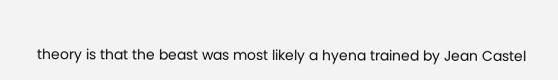theory is that the beast was most likely a hyena trained by Jean Castel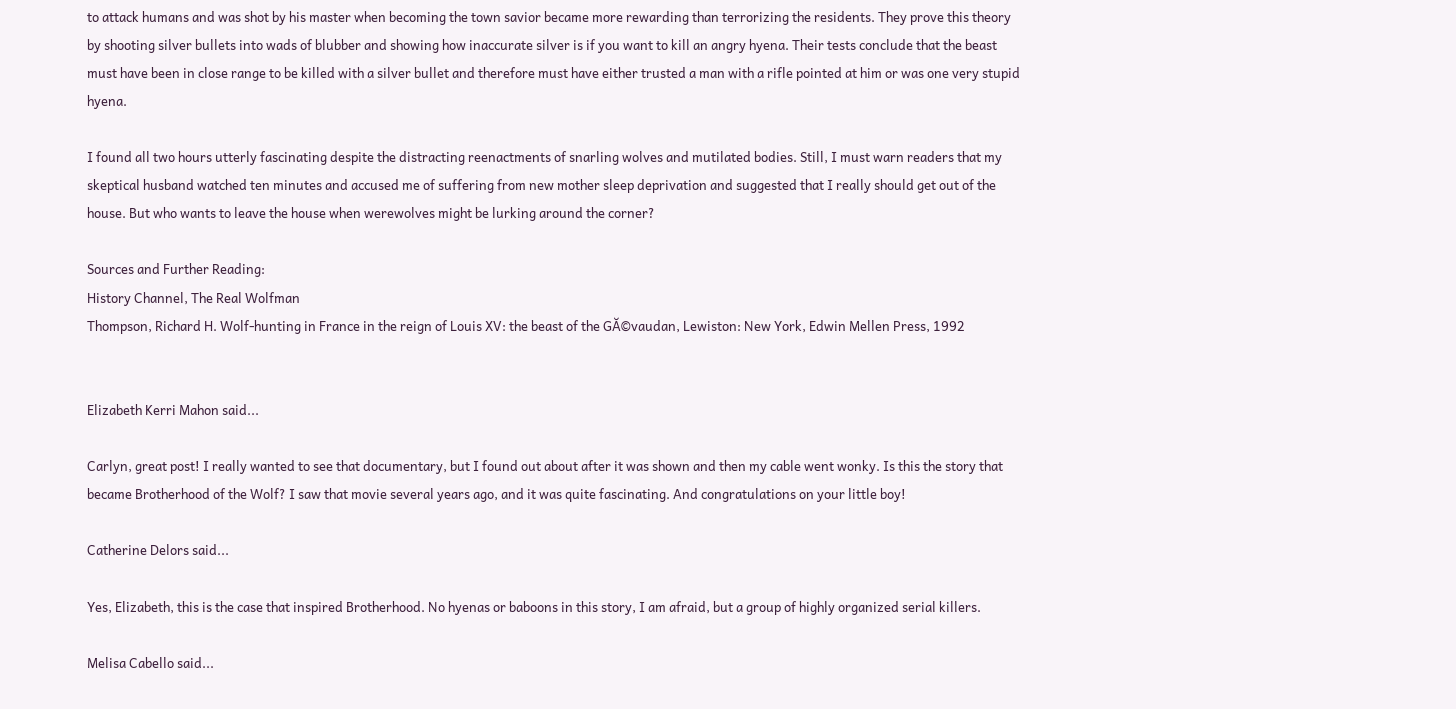to attack humans and was shot by his master when becoming the town savior became more rewarding than terrorizing the residents. They prove this theory by shooting silver bullets into wads of blubber and showing how inaccurate silver is if you want to kill an angry hyena. Their tests conclude that the beast must have been in close range to be killed with a silver bullet and therefore must have either trusted a man with a rifle pointed at him or was one very stupid hyena.

I found all two hours utterly fascinating despite the distracting reenactments of snarling wolves and mutilated bodies. Still, I must warn readers that my skeptical husband watched ten minutes and accused me of suffering from new mother sleep deprivation and suggested that I really should get out of the house. But who wants to leave the house when werewolves might be lurking around the corner?

Sources and Further Reading:
History Channel, The Real Wolfman
Thompson, Richard H. Wolf-hunting in France in the reign of Louis XV: the beast of the GĂ©vaudan, Lewiston: New York, Edwin Mellen Press, 1992


Elizabeth Kerri Mahon said...

Carlyn, great post! I really wanted to see that documentary, but I found out about after it was shown and then my cable went wonky. Is this the story that became Brotherhood of the Wolf? I saw that movie several years ago, and it was quite fascinating. And congratulations on your little boy!

Catherine Delors said...

Yes, Elizabeth, this is the case that inspired Brotherhood. No hyenas or baboons in this story, I am afraid, but a group of highly organized serial killers.

Melisa Cabello said...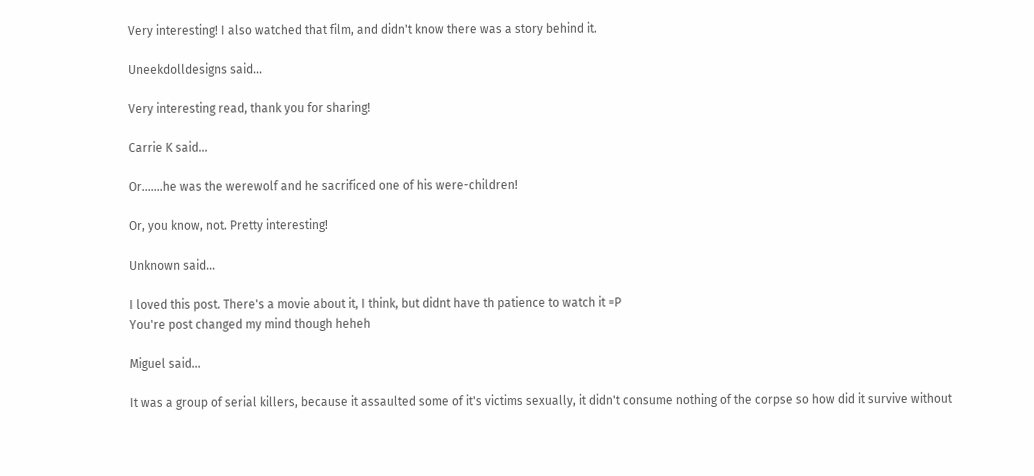Very interesting! I also watched that film, and didn't know there was a story behind it.

Uneekdolldesigns said...

Very interesting read, thank you for sharing!

Carrie K said...

Or.......he was the werewolf and he sacrificed one of his were-children!

Or, you know, not. Pretty interesting!

Unknown said...

I loved this post. There's a movie about it, I think, but didnt have th patience to watch it =P
You're post changed my mind though heheh

Miguel said...

It was a group of serial killers, because it assaulted some of it's victims sexually, it didn't consume nothing of the corpse so how did it survive without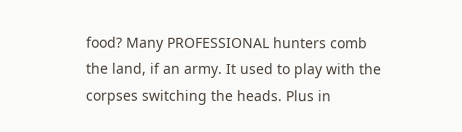food? Many PROFESSIONAL hunters comb the land, if an army. It used to play with the corpses switching the heads. Plus in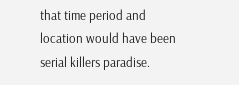that time period and location would have been serial killers paradise.